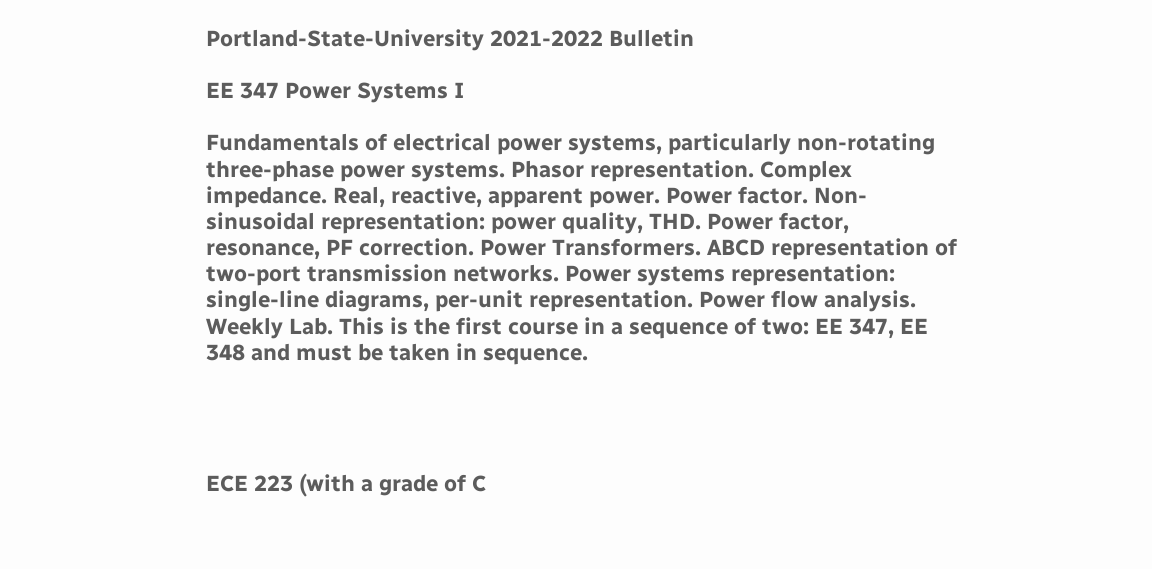Portland-State-University 2021-2022 Bulletin

EE 347 Power Systems I

Fundamentals of electrical power systems, particularly non-rotating three-phase power systems. Phasor representation. Complex impedance. Real, reactive, apparent power. Power factor. Non-sinusoidal representation: power quality, THD. Power factor, resonance, PF correction. Power Transformers. ABCD representation of two-port transmission networks. Power systems representation: single-line diagrams, per-unit representation. Power flow analysis. Weekly Lab. This is the first course in a sequence of two: EE 347, EE 348 and must be taken in sequence.




ECE 223 (with a grade of C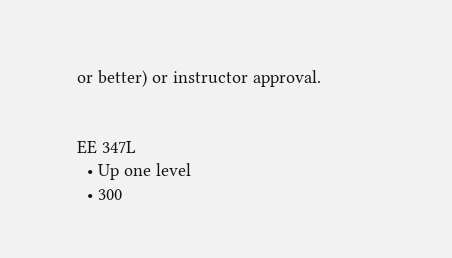or better) or instructor approval.


EE 347L
  • Up one level
  • 300